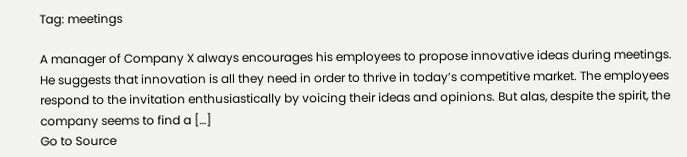Tag: meetings

A manager of Company X always encourages his employees to propose innovative ideas during meetings. He suggests that innovation is all they need in order to thrive in today’s competitive market. The employees respond to the invitation enthusiastically by voicing their ideas and opinions. But alas, despite the spirit, the company seems to find a […]
Go to Source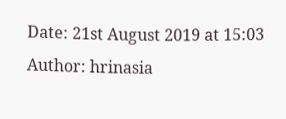Date: 21st August 2019 at 15:03
Author: hrinasia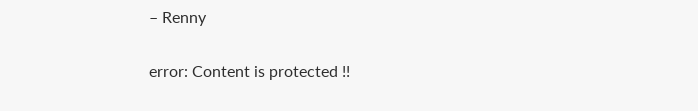– Renny

error: Content is protected !!